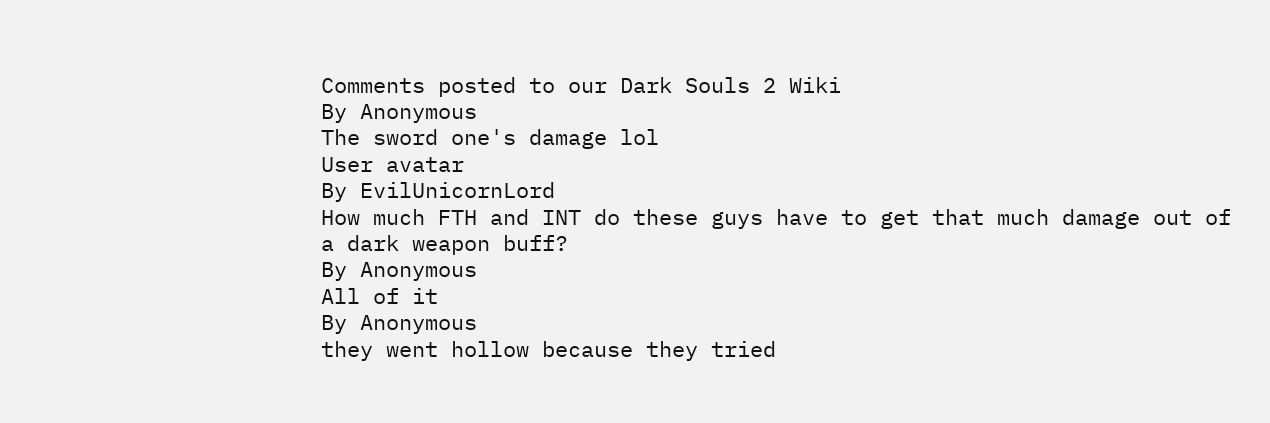Comments posted to our Dark Souls 2 Wiki
By Anonymous
The sword one's damage lol
User avatar
By EvilUnicornLord
How much FTH and INT do these guys have to get that much damage out of a dark weapon buff?
By Anonymous
All of it
By Anonymous
they went hollow because they tried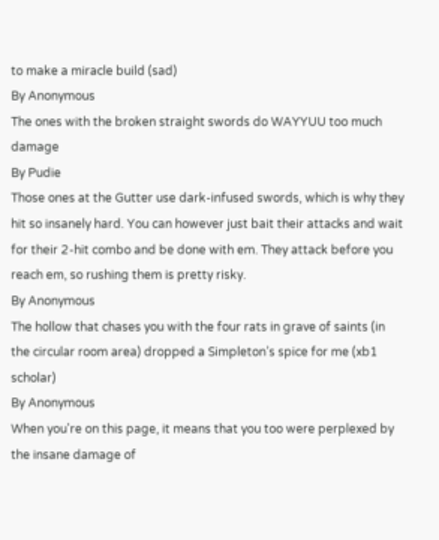to make a miracle build (sad)
By Anonymous
The ones with the broken straight swords do WAYYUU too much damage
By Pudie
Those ones at the Gutter use dark-infused swords, which is why they hit so insanely hard. You can however just bait their attacks and wait for their 2-hit combo and be done with em. They attack before you reach em, so rushing them is pretty risky.
By Anonymous
The hollow that chases you with the four rats in grave of saints (in the circular room area) dropped a Simpleton’s spice for me (xb1 scholar)
By Anonymous
When you're on this page, it means that you too were perplexed by the insane damage of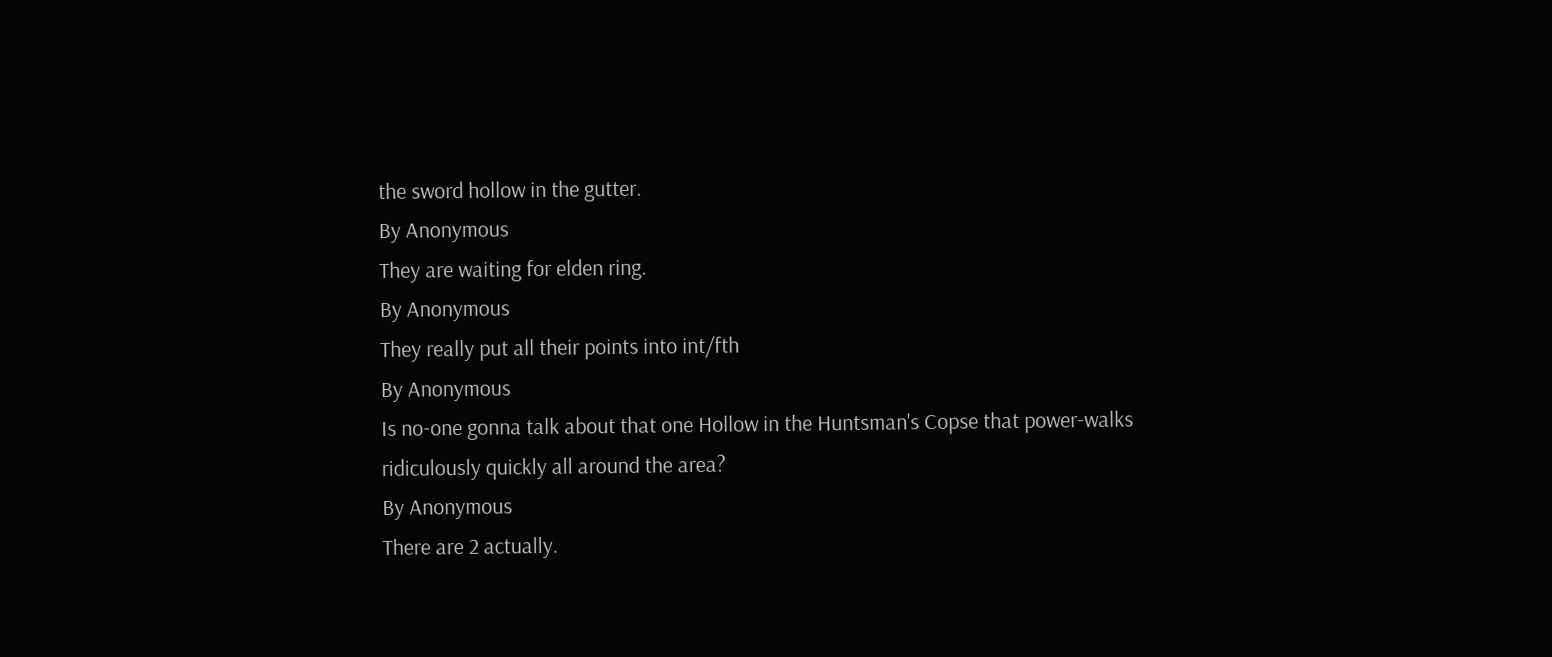the sword hollow in the gutter.
By Anonymous
They are waiting for elden ring.
By Anonymous
They really put all their points into int/fth
By Anonymous
Is no-one gonna talk about that one Hollow in the Huntsman's Copse that power-walks ridiculously quickly all around the area?
By Anonymous
There are 2 actually.